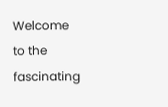Welcome to the fascinating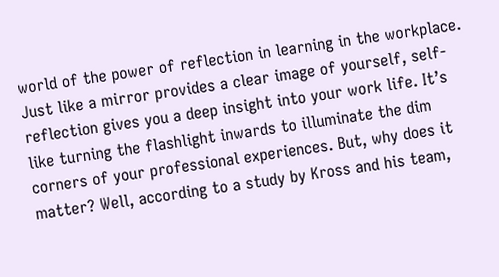world of the power of reflection in learning in the workplace. Just like a mirror provides a clear image of yourself, self-reflection gives you a deep insight into your work life. It’s like turning the flashlight inwards to illuminate the dim corners of your professional experiences. But, why does it matter? Well, according to a study by Kross and his team,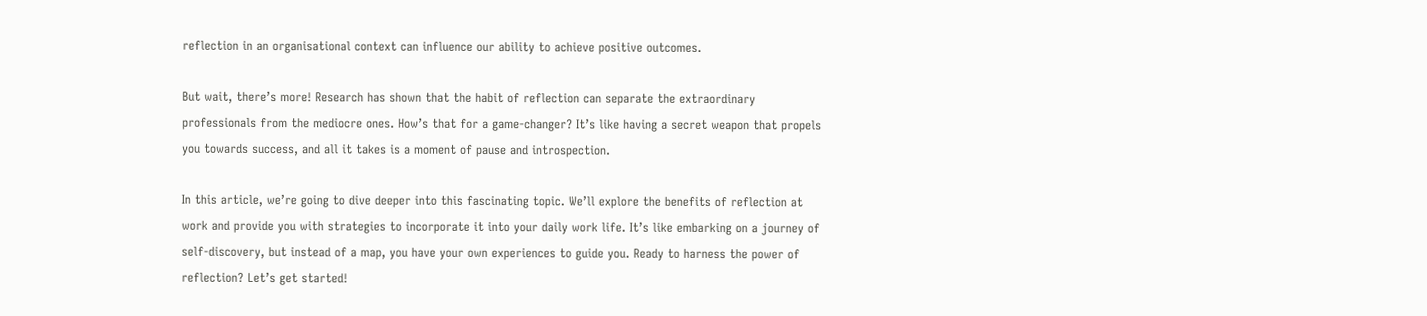reflection in an organisational context can influence our ability to achieve positive outcomes.

But wait, there’s more! Research has shown that the habit of reflection can separate the extraordinary professionals from the mediocre ones. How’s that for a game-changer? It’s like having a secret weapon that propels you towards success, and all it takes is a moment of pause and introspection.

In this article, we’re going to dive deeper into this fascinating topic. We’ll explore the benefits of reflection at work and provide you with strategies to incorporate it into your daily work life. It’s like embarking on a journey of self-discovery, but instead of a map, you have your own experiences to guide you. Ready to harness the power of reflection? Let’s get started!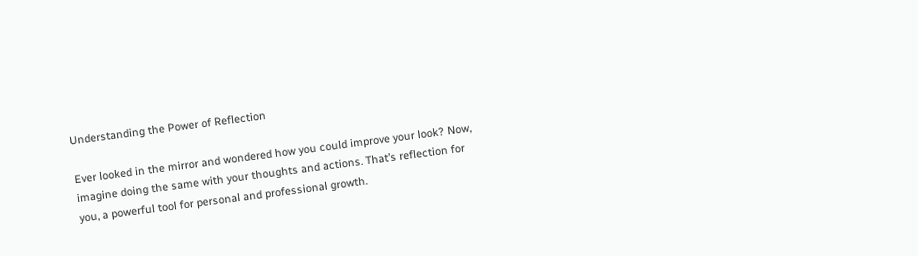Understanding the Power of Reflection

Ever looked in the mirror and wondered how you could improve your look? Now, imagine doing the same with your thoughts and actions. That’s reflection for you, a powerful tool for personal and professional growth.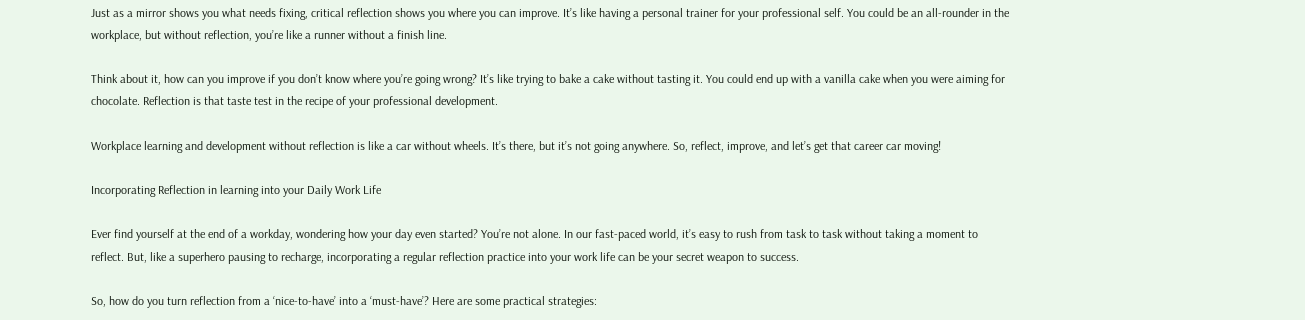Just as a mirror shows you what needs fixing, critical reflection shows you where you can improve. It’s like having a personal trainer for your professional self. You could be an all-rounder in the workplace, but without reflection, you’re like a runner without a finish line.

Think about it, how can you improve if you don’t know where you’re going wrong? It’s like trying to bake a cake without tasting it. You could end up with a vanilla cake when you were aiming for chocolate. Reflection is that taste test in the recipe of your professional development.

Workplace learning and development without reflection is like a car without wheels. It’s there, but it’s not going anywhere. So, reflect, improve, and let’s get that career car moving!

Incorporating Reflection in learning into your Daily Work Life

Ever find yourself at the end of a workday, wondering how your day even started? You’re not alone. In our fast-paced world, it’s easy to rush from task to task without taking a moment to reflect. But, like a superhero pausing to recharge, incorporating a regular reflection practice into your work life can be your secret weapon to success.

So, how do you turn reflection from a ‘nice-to-have’ into a ‘must-have’? Here are some practical strategies: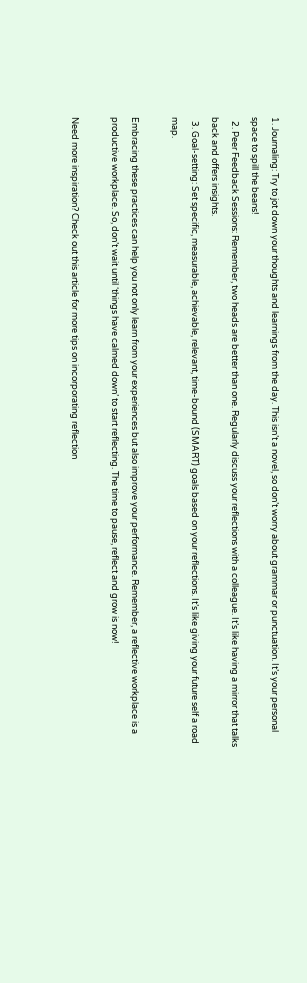1. Journaling: Try to jot down your thoughts and learnings from the day. This isn’t a novel, so don’t worry about grammar or punctuation. It’s your personal space to spill the beans!
  2. Peer Feedback Sessions: Remember, two heads are better than one. Regularly discuss your reflections with a colleague. It’s like having a mirror that talks back and offers insights.
  3. Goal-setting: Set specific, measurable, achievable, relevant, time-bound (SMART) goals based on your reflections. It’s like giving your future self a road map.

Embracing these practices can help you not only learn from your experiences but also improve your performance. Remember, a reflective workplace is a productive workplace. So, don’t wait until ‘things have calmed down’ to start reflecting. The time to pause, reflect and grow is now!

Need more inspiration? Check out this article for more tips on incorporating reflection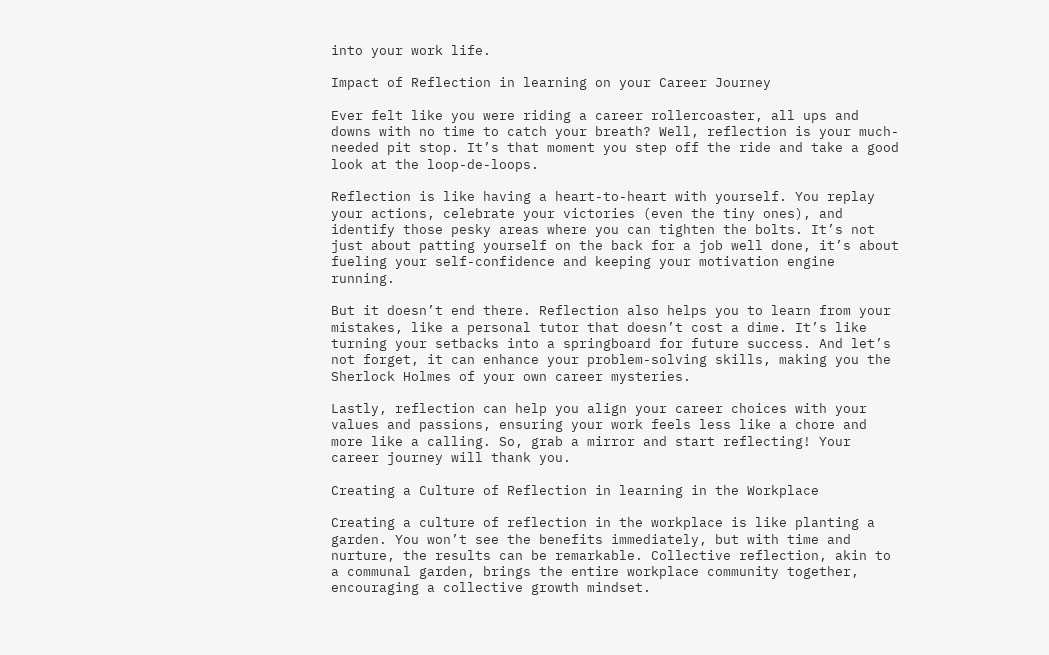into your work life.

Impact of Reflection in learning on your Career Journey

Ever felt like you were riding a career rollercoaster, all ups and downs with no time to catch your breath? Well, reflection is your much-needed pit stop. It’s that moment you step off the ride and take a good look at the loop-de-loops.

Reflection is like having a heart-to-heart with yourself. You replay your actions, celebrate your victories (even the tiny ones), and identify those pesky areas where you can tighten the bolts. It’s not just about patting yourself on the back for a job well done, it’s about fueling your self-confidence and keeping your motivation engine running.

But it doesn’t end there. Reflection also helps you to learn from your mistakes, like a personal tutor that doesn’t cost a dime. It’s like turning your setbacks into a springboard for future success. And let’s not forget, it can enhance your problem-solving skills, making you the Sherlock Holmes of your own career mysteries.

Lastly, reflection can help you align your career choices with your values and passions, ensuring your work feels less like a chore and more like a calling. So, grab a mirror and start reflecting! Your career journey will thank you.

Creating a Culture of Reflection in learning in the Workplace

Creating a culture of reflection in the workplace is like planting a garden. You won’t see the benefits immediately, but with time and nurture, the results can be remarkable. Collective reflection, akin to a communal garden, brings the entire workplace community together, encouraging a collective growth mindset.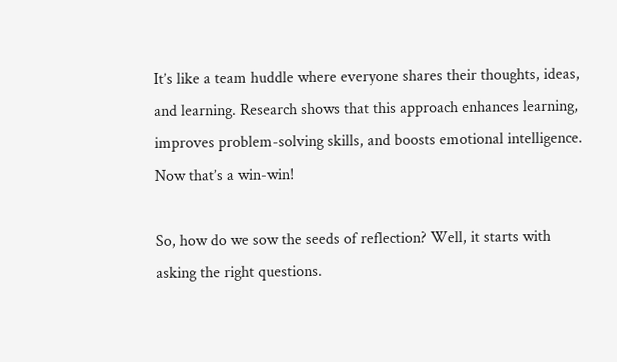It’s like a team huddle where everyone shares their thoughts, ideas, and learning. Research shows that this approach enhances learning, improves problem-solving skills, and boosts emotional intelligence. Now that’s a win-win!

So, how do we sow the seeds of reflection? Well, it starts with asking the right questions.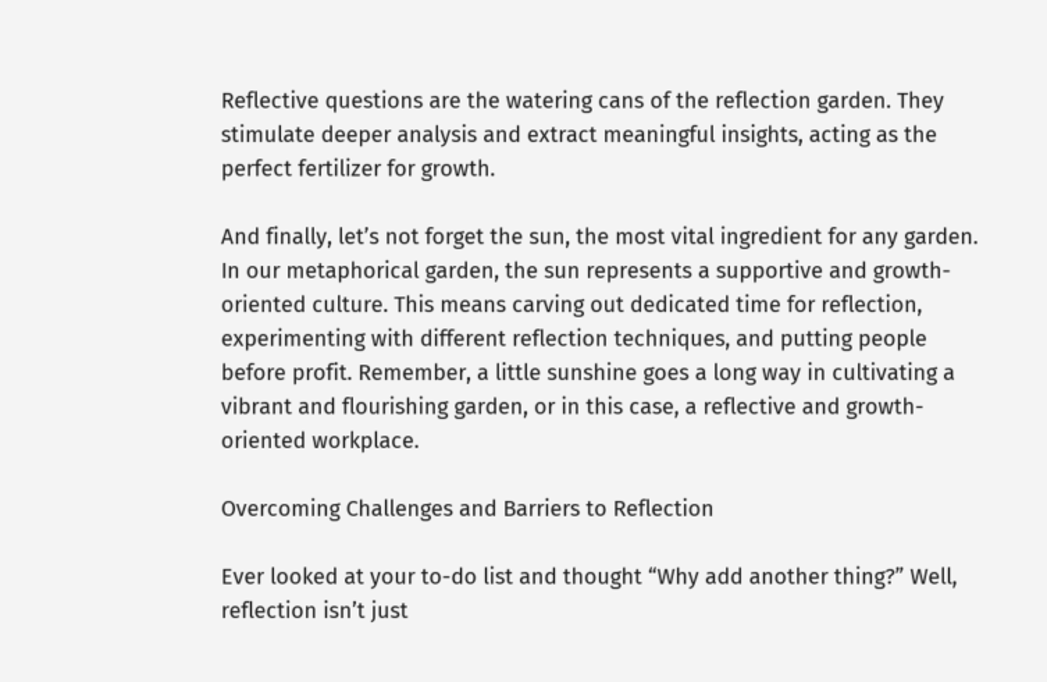Reflective questions are the watering cans of the reflection garden. They stimulate deeper analysis and extract meaningful insights, acting as the perfect fertilizer for growth.

And finally, let’s not forget the sun, the most vital ingredient for any garden. In our metaphorical garden, the sun represents a supportive and growth-oriented culture. This means carving out dedicated time for reflection, experimenting with different reflection techniques, and putting people before profit. Remember, a little sunshine goes a long way in cultivating a vibrant and flourishing garden, or in this case, a reflective and growth-oriented workplace.

Overcoming Challenges and Barriers to Reflection

Ever looked at your to-do list and thought “Why add another thing?” Well, reflection isn’t just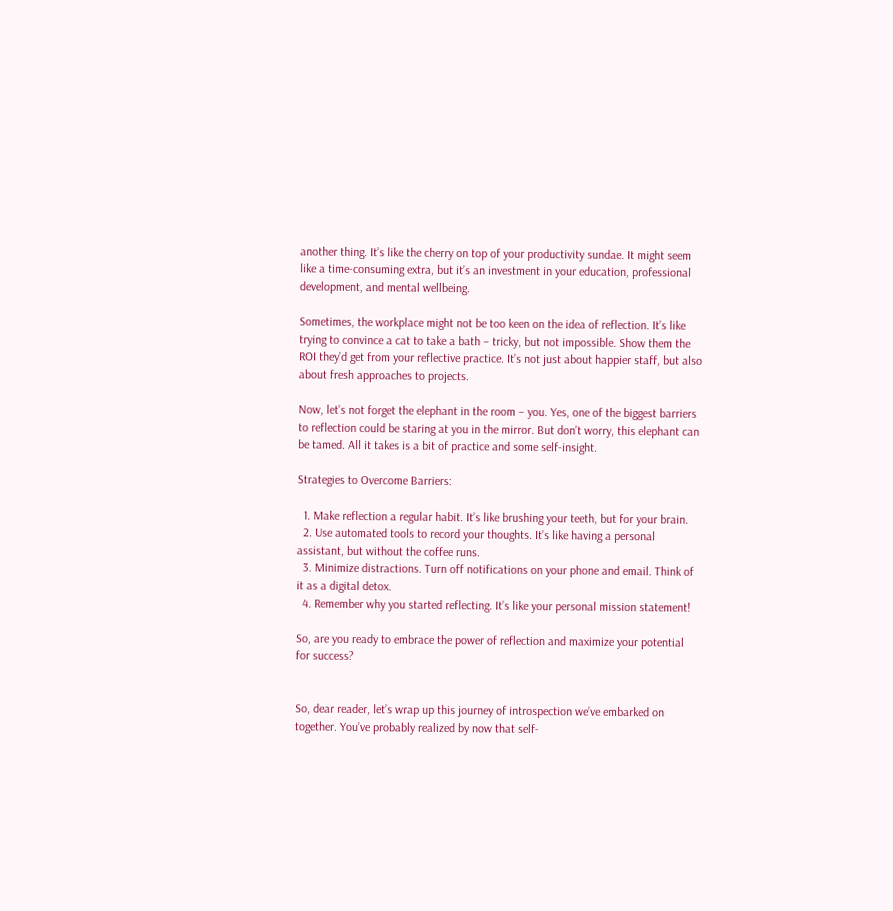another thing. It’s like the cherry on top of your productivity sundae. It might seem like a time-consuming extra, but it’s an investment in your education, professional development, and mental wellbeing.

Sometimes, the workplace might not be too keen on the idea of reflection. It’s like trying to convince a cat to take a bath – tricky, but not impossible. Show them the ROI they’d get from your reflective practice. It’s not just about happier staff, but also about fresh approaches to projects.

Now, let’s not forget the elephant in the room – you. Yes, one of the biggest barriers to reflection could be staring at you in the mirror. But don’t worry, this elephant can be tamed. All it takes is a bit of practice and some self-insight.

Strategies to Overcome Barriers:

  1. Make reflection a regular habit. It’s like brushing your teeth, but for your brain.
  2. Use automated tools to record your thoughts. It’s like having a personal assistant, but without the coffee runs.
  3. Minimize distractions. Turn off notifications on your phone and email. Think of it as a digital detox.
  4. Remember why you started reflecting. It’s like your personal mission statement!

So, are you ready to embrace the power of reflection and maximize your potential for success?


So, dear reader, let’s wrap up this journey of introspection we’ve embarked on together. You’ve probably realized by now that self-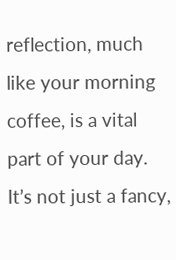reflection, much like your morning coffee, is a vital part of your day. It’s not just a fancy,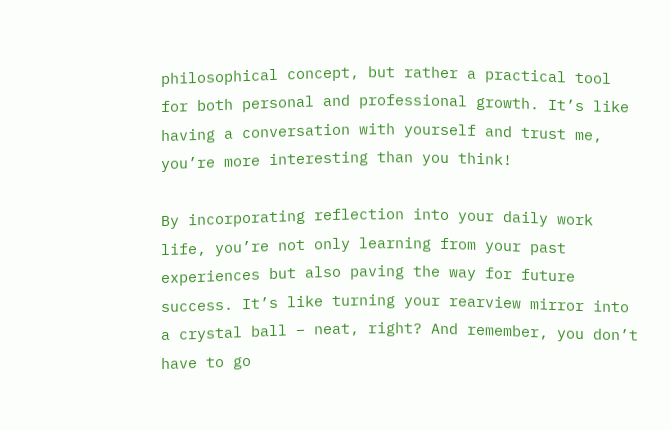philosophical concept, but rather a practical tool for both personal and professional growth. It’s like having a conversation with yourself and trust me, you’re more interesting than you think!

By incorporating reflection into your daily work life, you’re not only learning from your past experiences but also paving the way for future success. It’s like turning your rearview mirror into a crystal ball – neat, right? And remember, you don’t have to go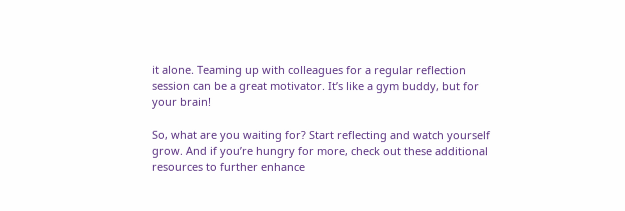it alone. Teaming up with colleagues for a regular reflection session can be a great motivator. It’s like a gym buddy, but for your brain!

So, what are you waiting for? Start reflecting and watch yourself grow. And if you’re hungry for more, check out these additional resources to further enhance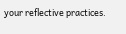your reflective practices.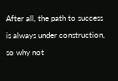After all, the path to success is always under construction, so why not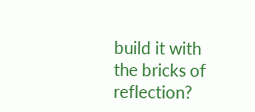build it with the bricks of reflection?